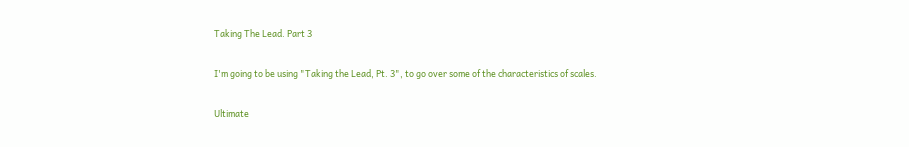Taking The Lead. Part 3

I'm going to be using "Taking the Lead, Pt. 3", to go over some of the characteristics of scales.

Ultimate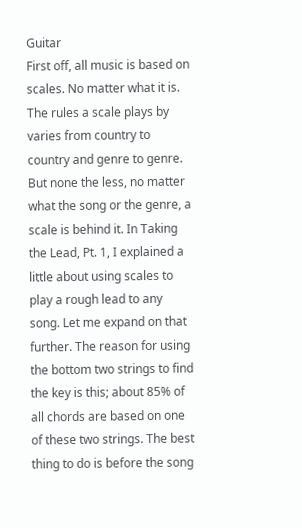Guitar
First off, all music is based on scales. No matter what it is. The rules a scale plays by varies from country to country and genre to genre. But none the less, no matter what the song or the genre, a scale is behind it. In Taking the Lead, Pt. 1, I explained a little about using scales to play a rough lead to any song. Let me expand on that further. The reason for using the bottom two strings to find the key is this; about 85% of all chords are based on one of these two strings. The best thing to do is before the song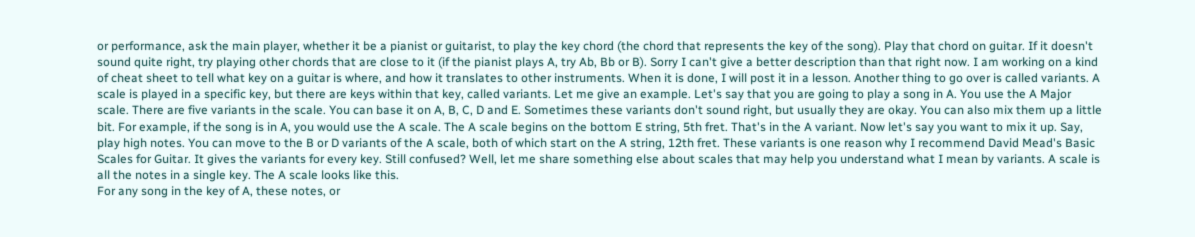or performance, ask the main player, whether it be a pianist or guitarist, to play the key chord (the chord that represents the key of the song). Play that chord on guitar. If it doesn't sound quite right, try playing other chords that are close to it (if the pianist plays A, try Ab, Bb or B). Sorry I can't give a better description than that right now. I am working on a kind of cheat sheet to tell what key on a guitar is where, and how it translates to other instruments. When it is done, I will post it in a lesson. Another thing to go over is called variants. A scale is played in a specific key, but there are keys within that key, called variants. Let me give an example. Let's say that you are going to play a song in A. You use the A Major scale. There are five variants in the scale. You can base it on A, B, C, D and E. Sometimes these variants don't sound right, but usually they are okay. You can also mix them up a little bit. For example, if the song is in A, you would use the A scale. The A scale begins on the bottom E string, 5th fret. That's in the A variant. Now let's say you want to mix it up. Say, play high notes. You can move to the B or D variants of the A scale, both of which start on the A string, 12th fret. These variants is one reason why I recommend David Mead's Basic Scales for Guitar. It gives the variants for every key. Still confused? Well, let me share something else about scales that may help you understand what I mean by variants. A scale is all the notes in a single key. The A scale looks like this.
For any song in the key of A, these notes, or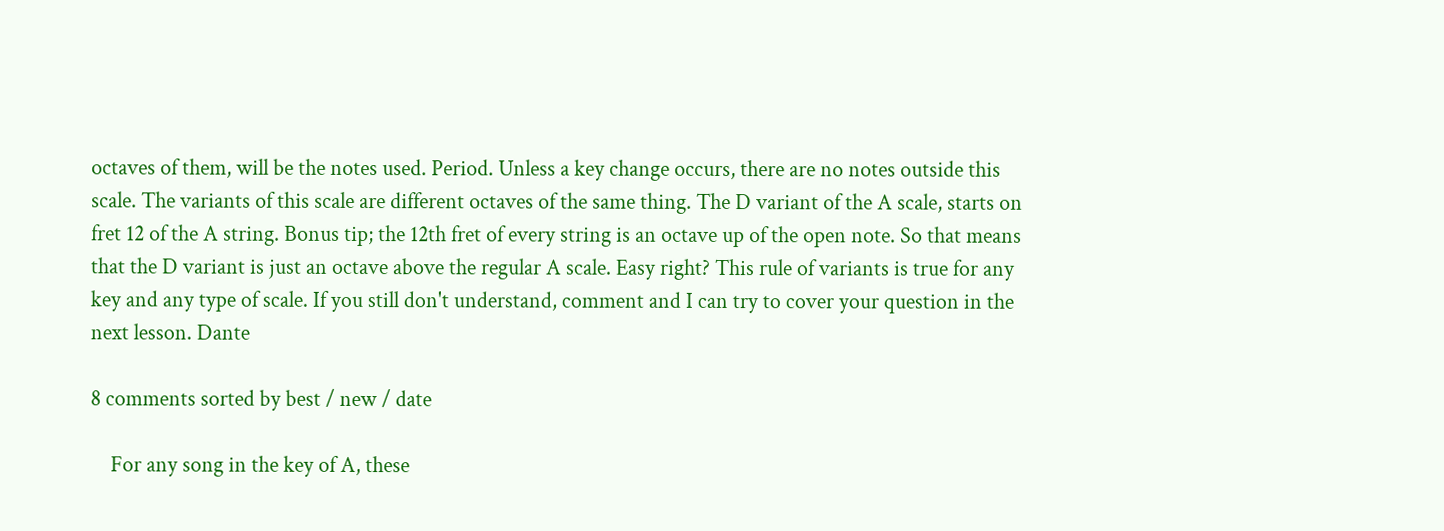octaves of them, will be the notes used. Period. Unless a key change occurs, there are no notes outside this scale. The variants of this scale are different octaves of the same thing. The D variant of the A scale, starts on fret 12 of the A string. Bonus tip; the 12th fret of every string is an octave up of the open note. So that means that the D variant is just an octave above the regular A scale. Easy right? This rule of variants is true for any key and any type of scale. If you still don't understand, comment and I can try to cover your question in the next lesson. Dante

8 comments sorted by best / new / date

    For any song in the key of A, these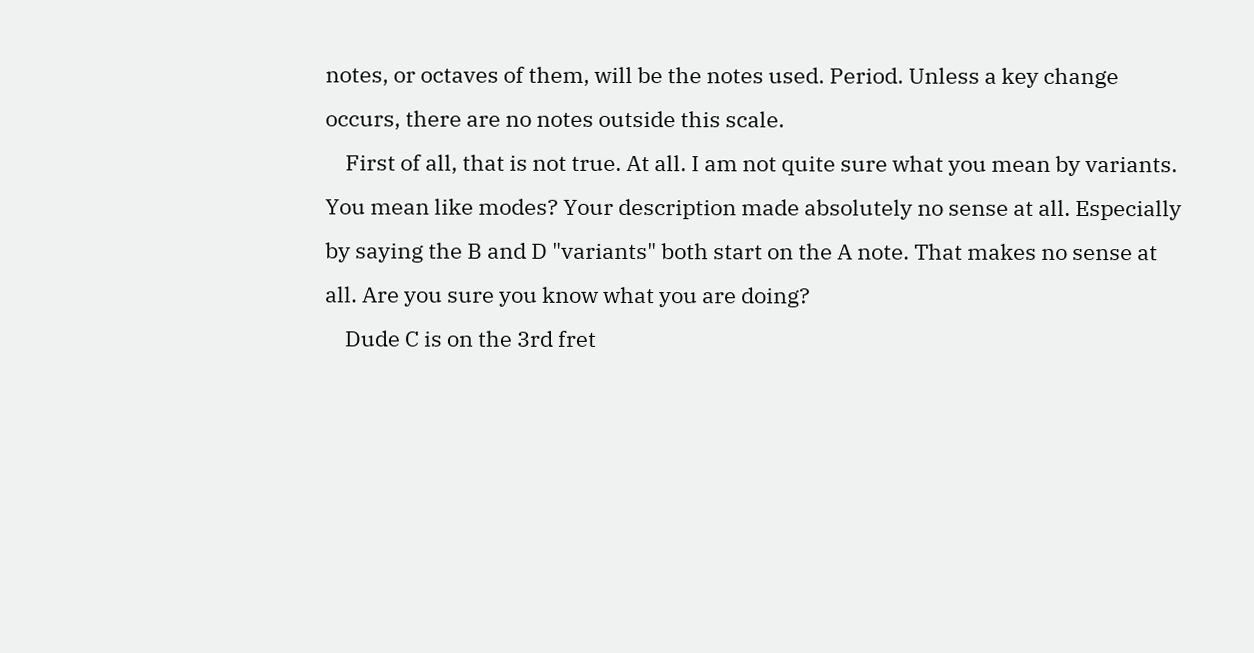notes, or octaves of them, will be the notes used. Period. Unless a key change occurs, there are no notes outside this scale.
    First of all, that is not true. At all. I am not quite sure what you mean by variants. You mean like modes? Your description made absolutely no sense at all. Especially by saying the B and D "variants" both start on the A note. That makes no sense at all. Are you sure you know what you are doing?
    Dude C is on the 3rd fret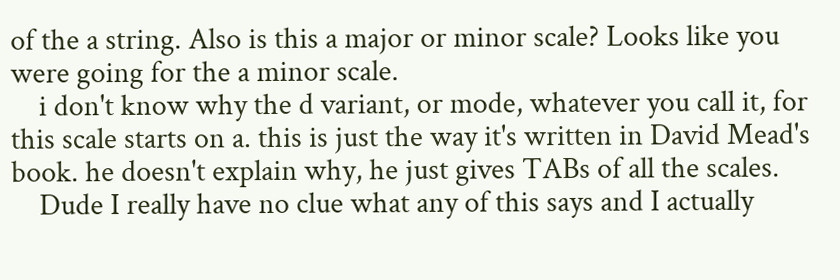of the a string. Also is this a major or minor scale? Looks like you were going for the a minor scale.
    i don't know why the d variant, or mode, whatever you call it, for this scale starts on a. this is just the way it's written in David Mead's book. he doesn't explain why, he just gives TABs of all the scales.
    Dude I really have no clue what any of this says and I actually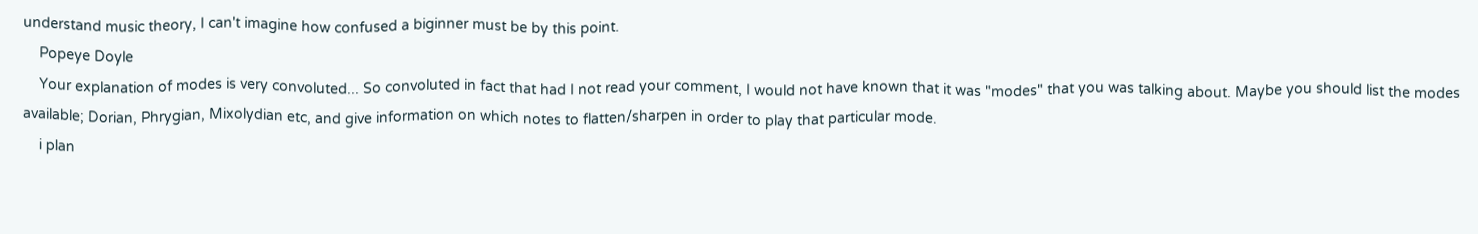understand music theory, I can't imagine how confused a biginner must be by this point.
    Popeye Doyle
    Your explanation of modes is very convoluted... So convoluted in fact that had I not read your comment, I would not have known that it was "modes" that you was talking about. Maybe you should list the modes available; Dorian, Phrygian, Mixolydian etc, and give information on which notes to flatten/sharpen in order to play that particular mode.
    i plan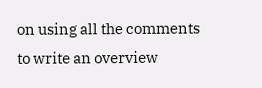on using all the comments to write an overview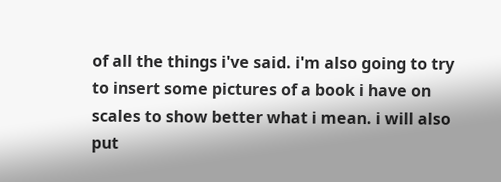of all the things i've said. i'm also going to try to insert some pictures of a book i have on scales to show better what i mean. i will also put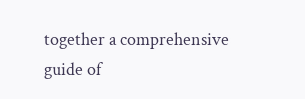together a comprehensive guide of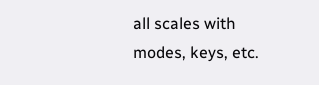all scales with modes, keys, etc.